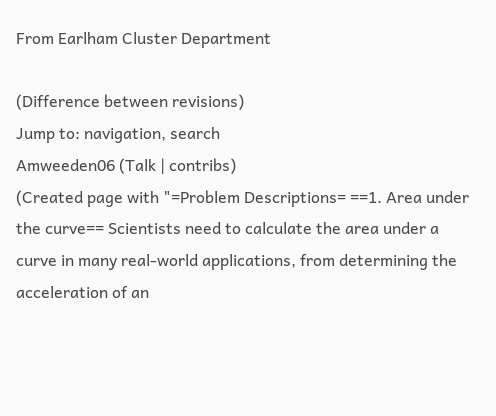From Earlham Cluster Department

(Difference between revisions)
Jump to: navigation, search
Amweeden06 (Talk | contribs)
(Created page with "=Problem Descriptions= ==1. Area under the curve== Scientists need to calculate the area under a curve in many real-world applications, from determining the acceleration of an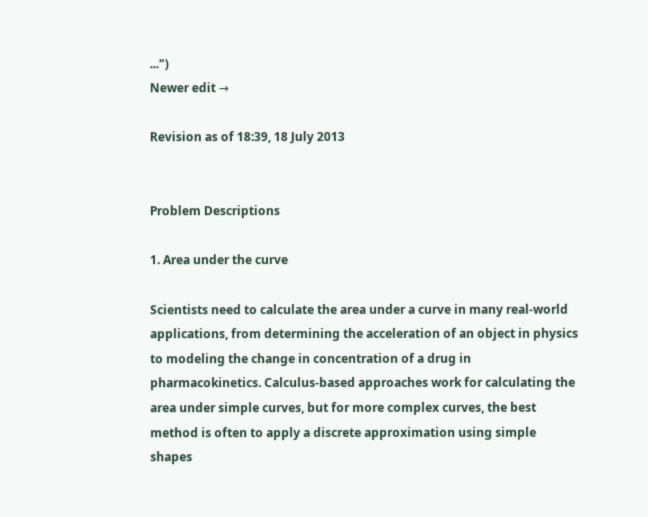...")
Newer edit →

Revision as of 18:39, 18 July 2013


Problem Descriptions

1. Area under the curve

Scientists need to calculate the area under a curve in many real-world applications, from determining the acceleration of an object in physics to modeling the change in concentration of a drug in pharmacokinetics. Calculus-based approaches work for calculating the area under simple curves, but for more complex curves, the best method is often to apply a discrete approximation using simple shapes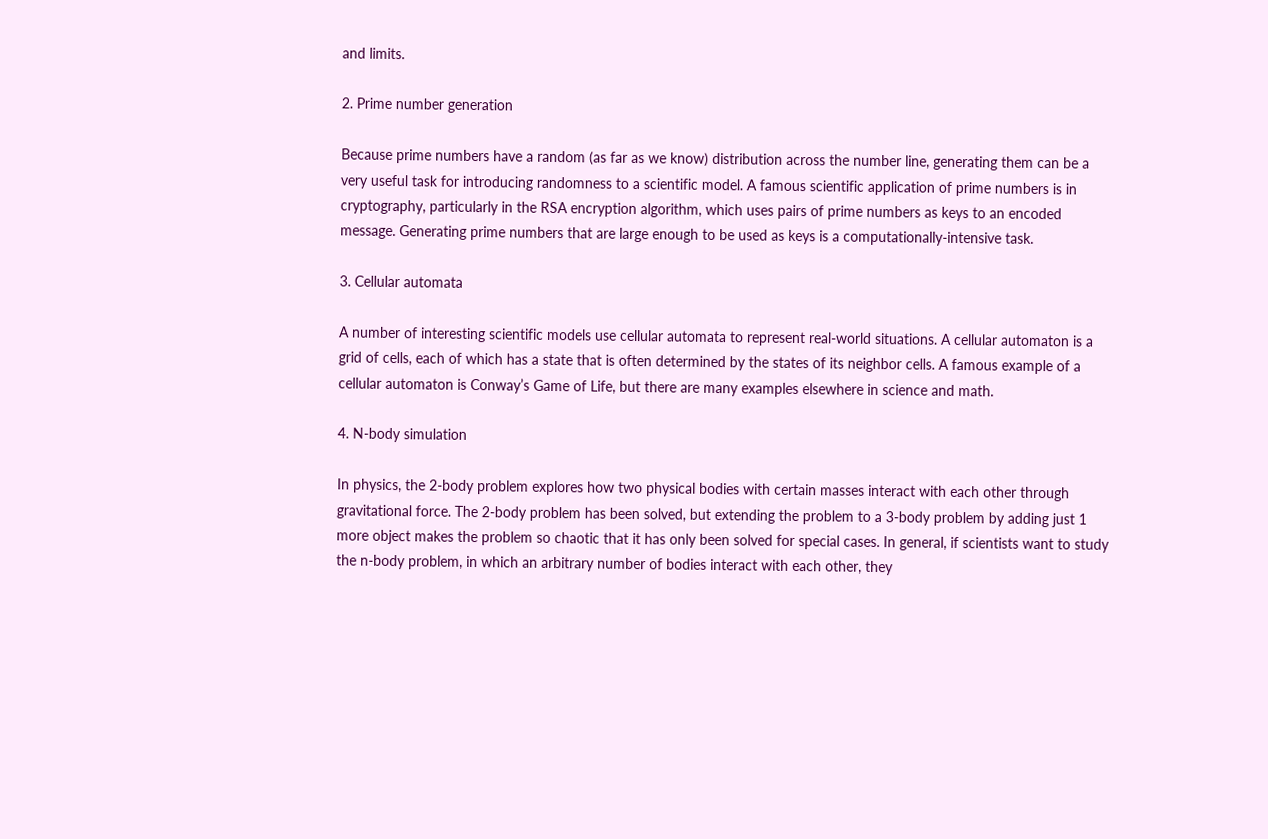and limits.

2. Prime number generation

Because prime numbers have a random (as far as we know) distribution across the number line, generating them can be a very useful task for introducing randomness to a scientific model. A famous scientific application of prime numbers is in cryptography, particularly in the RSA encryption algorithm, which uses pairs of prime numbers as keys to an encoded message. Generating prime numbers that are large enough to be used as keys is a computationally-intensive task.

3. Cellular automata

A number of interesting scientific models use cellular automata to represent real-world situations. A cellular automaton is a grid of cells, each of which has a state that is often determined by the states of its neighbor cells. A famous example of a cellular automaton is Conway’s Game of Life, but there are many examples elsewhere in science and math.

4. N-body simulation

In physics, the 2-body problem explores how two physical bodies with certain masses interact with each other through gravitational force. The 2-body problem has been solved, but extending the problem to a 3-body problem by adding just 1 more object makes the problem so chaotic that it has only been solved for special cases. In general, if scientists want to study the n-body problem, in which an arbitrary number of bodies interact with each other, they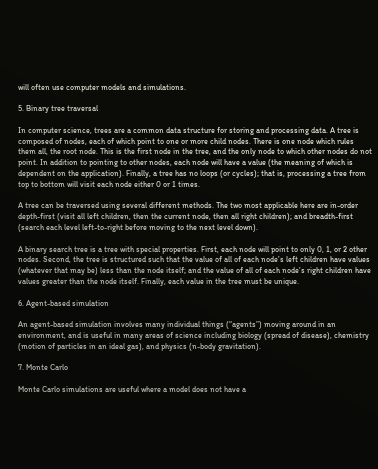will often use computer models and simulations.

5. Binary tree traversal

In computer science, trees are a common data structure for storing and processing data. A tree is composed of nodes, each of which point to one or more child nodes. There is one node which rules them all, the root node. This is the first node in the tree, and the only node to which other nodes do not point. In addition to pointing to other nodes, each node will have a value (the meaning of which is dependent on the application). Finally, a tree has no loops (or cycles); that is, processing a tree from top to bottom will visit each node either 0 or 1 times.

A tree can be traversed using several different methods. The two most applicable here are in-order depth-first (visit all left children, then the current node, then all right children); and breadth-first (search each level left-to-right before moving to the next level down).

A binary search tree is a tree with special properties. First, each node will point to only 0, 1, or 2 other nodes. Second, the tree is structured such that the value of all of each node’s left children have values (whatever that may be) less than the node itself; and the value of all of each node’s right children have values greater than the node itself. Finally, each value in the tree must be unique.

6. Agent-based simulation

An agent-based simulation involves many individual things (“agents”) moving around in an environment, and is useful in many areas of science including biology (spread of disease), chemistry (motion of particles in an ideal gas), and physics (n-body gravitation).

7. Monte Carlo

Monte Carlo simulations are useful where a model does not have a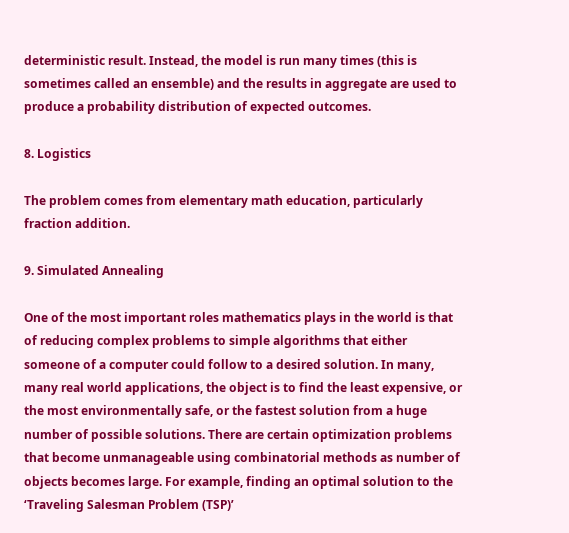deterministic result. Instead, the model is run many times (this is sometimes called an ensemble) and the results in aggregate are used to produce a probability distribution of expected outcomes.

8. Logistics

The problem comes from elementary math education, particularly fraction addition.

9. Simulated Annealing

One of the most important roles mathematics plays in the world is that of reducing complex problems to simple algorithms that either someone of a computer could follow to a desired solution. In many, many real world applications, the object is to find the least expensive, or the most environmentally safe, or the fastest solution from a huge number of possible solutions. There are certain optimization problems that become unmanageable using combinatorial methods as number of objects becomes large. For example, finding an optimal solution to the ‘Traveling Salesman Problem (TSP)’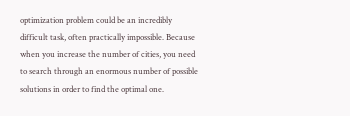optimization problem could be an incredibly difficult task, often practically impossible. Because when you increase the number of cities, you need to search through an enormous number of possible solutions in order to find the optimal one.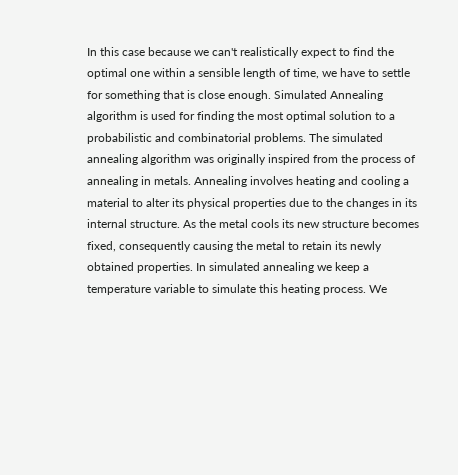In this case because we can't realistically expect to find the optimal one within a sensible length of time, we have to settle for something that is close enough. Simulated Annealing algorithm is used for finding the most optimal solution to a probabilistic and combinatorial problems. The simulated annealing algorithm was originally inspired from the process of annealing in metals. Annealing involves heating and cooling a material to alter its physical properties due to the changes in its internal structure. As the metal cools its new structure becomes fixed, consequently causing the metal to retain its newly obtained properties. In simulated annealing we keep a temperature variable to simulate this heating process. We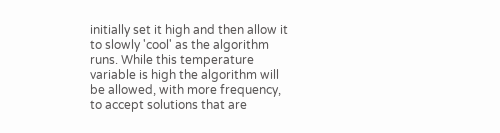initially set it high and then allow it to slowly 'cool' as the algorithm runs. While this temperature variable is high the algorithm will be allowed, with more frequency, to accept solutions that are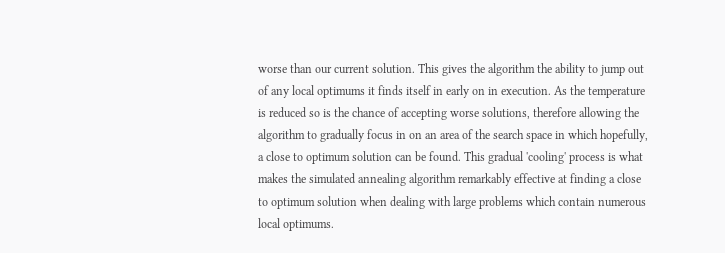worse than our current solution. This gives the algorithm the ability to jump out of any local optimums it finds itself in early on in execution. As the temperature is reduced so is the chance of accepting worse solutions, therefore allowing the algorithm to gradually focus in on an area of the search space in which hopefully, a close to optimum solution can be found. This gradual 'cooling' process is what makes the simulated annealing algorithm remarkably effective at finding a close to optimum solution when dealing with large problems which contain numerous local optimums.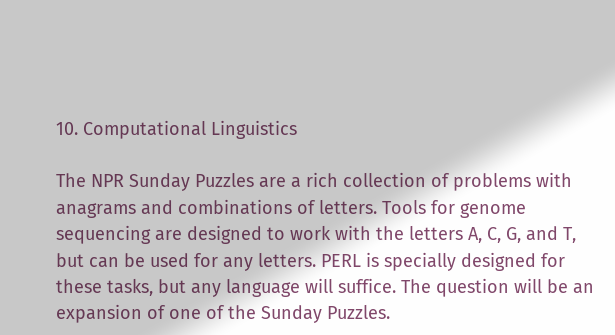10. Computational Linguistics

The NPR Sunday Puzzles are a rich collection of problems with anagrams and combinations of letters. Tools for genome sequencing are designed to work with the letters A, C, G, and T, but can be used for any letters. PERL is specially designed for these tasks, but any language will suffice. The question will be an expansion of one of the Sunday Puzzles.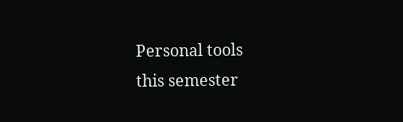Personal tools
this semester